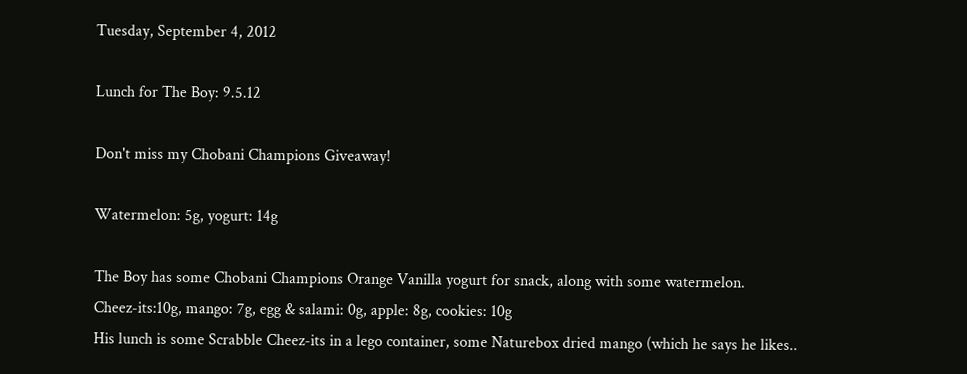Tuesday, September 4, 2012

Lunch for The Boy: 9.5.12

Don't miss my Chobani Champions Giveaway!

Watermelon: 5g, yogurt: 14g

The Boy has some Chobani Champions Orange Vanilla yogurt for snack, along with some watermelon.
Cheez-its:10g, mango: 7g, egg & salami: 0g, apple: 8g, cookies: 10g
His lunch is some Scrabble Cheez-its in a lego container, some Naturebox dried mango (which he says he likes..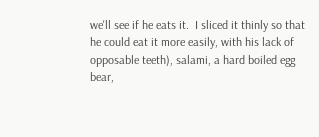we'll see if he eats it.  I sliced it thinly so that he could eat it more easily, with his lack of opposable teeth), salami, a hard boiled egg bear,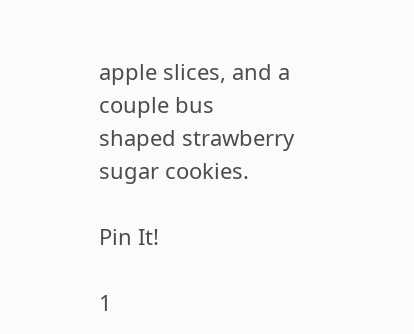apple slices, and a couple bus shaped strawberry sugar cookies.

Pin It!

1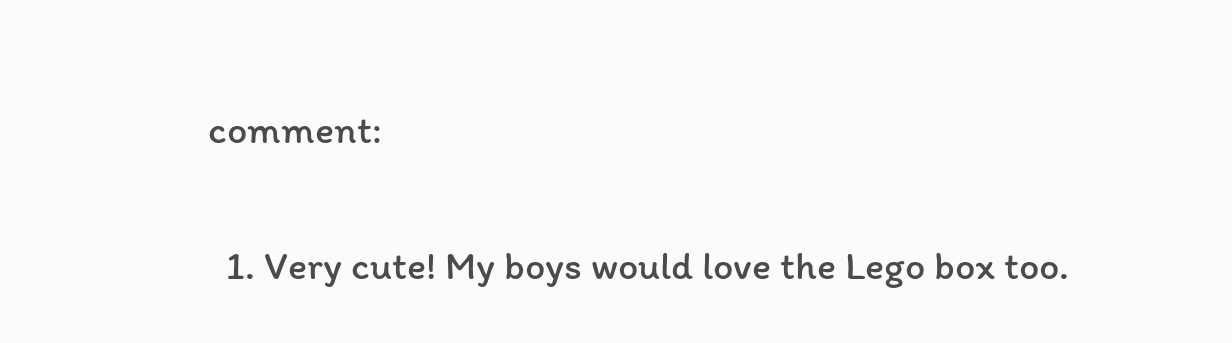comment:

  1. Very cute! My boys would love the Lego box too.